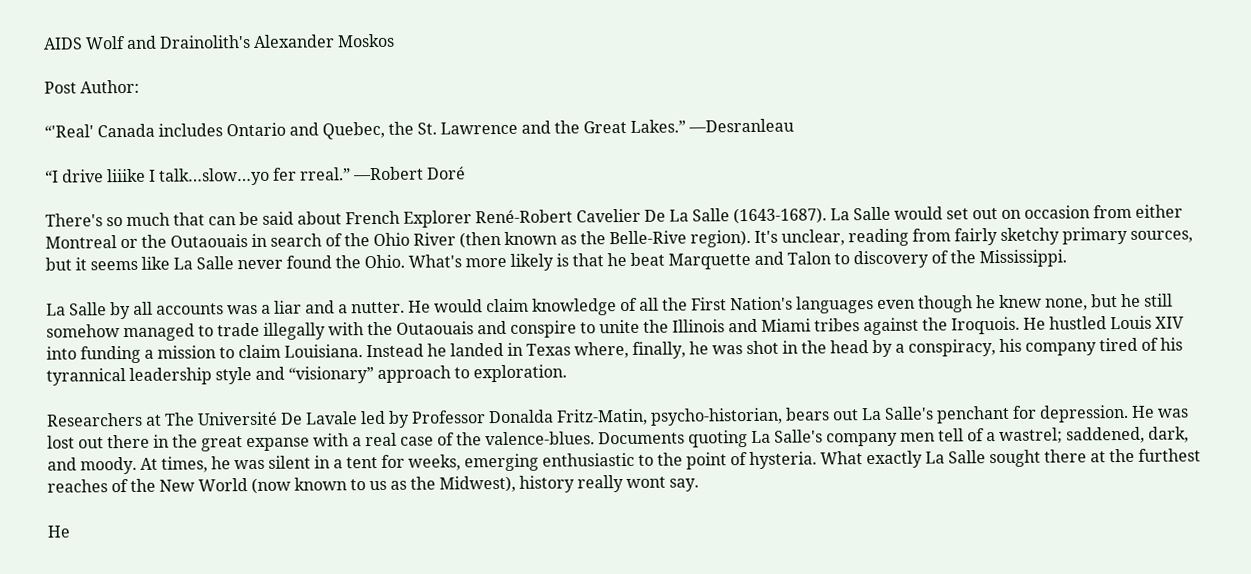AIDS Wolf and Drainolith's Alexander Moskos

Post Author:

“'Real' Canada includes Ontario and Quebec, the St. Lawrence and the Great Lakes.” —Desranleau

“I drive liiike I talk…slow…yo fer rreal.” —Robert Doré

There's so much that can be said about French Explorer René-Robert Cavelier De La Salle (1643-1687). La Salle would set out on occasion from either Montreal or the Outaouais in search of the Ohio River (then known as the Belle-Rive region). It's unclear, reading from fairly sketchy primary sources, but it seems like La Salle never found the Ohio. What's more likely is that he beat Marquette and Talon to discovery of the Mississippi.

La Salle by all accounts was a liar and a nutter. He would claim knowledge of all the First Nation's languages even though he knew none, but he still somehow managed to trade illegally with the Outaouais and conspire to unite the Illinois and Miami tribes against the Iroquois. He hustled Louis XIV into funding a mission to claim Louisiana. Instead he landed in Texas where, finally, he was shot in the head by a conspiracy, his company tired of his tyrannical leadership style and “visionary” approach to exploration.

Researchers at The Université De Lavale led by Professor Donalda Fritz-Matin, psycho-historian, bears out La Salle's penchant for depression. He was lost out there in the great expanse with a real case of the valence-blues. Documents quoting La Salle's company men tell of a wastrel; saddened, dark, and moody. At times, he was silent in a tent for weeks, emerging enthusiastic to the point of hysteria. What exactly La Salle sought there at the furthest reaches of the New World (now known to us as the Midwest), history really wont say.

He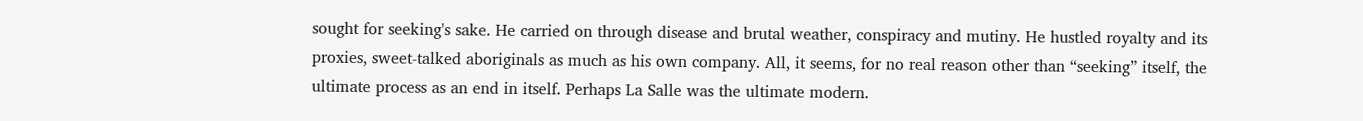sought for seeking's sake. He carried on through disease and brutal weather, conspiracy and mutiny. He hustled royalty and its proxies, sweet-talked aboriginals as much as his own company. All, it seems, for no real reason other than “seeking” itself, the ultimate process as an end in itself. Perhaps La Salle was the ultimate modern.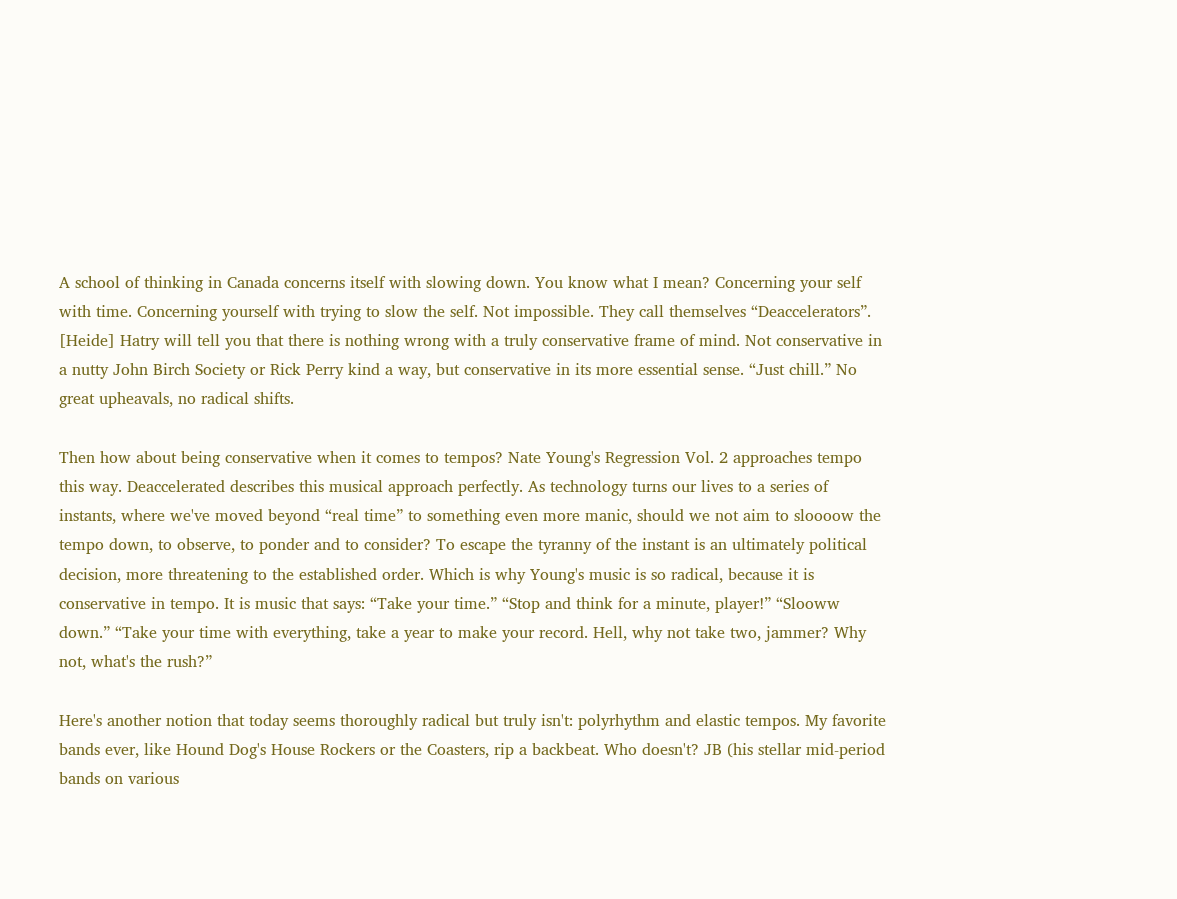A school of thinking in Canada concerns itself with slowing down. You know what I mean? Concerning your self with time. Concerning yourself with trying to slow the self. Not impossible. They call themselves “Deaccelerators”. [Heide] Hatry will tell you that there is nothing wrong with a truly conservative frame of mind. Not conservative in a nutty John Birch Society or Rick Perry kind a way, but conservative in its more essential sense. “Just chill.” No great upheavals, no radical shifts.

Then how about being conservative when it comes to tempos? Nate Young's Regression Vol. 2 approaches tempo this way. Deaccelerated describes this musical approach perfectly. As technology turns our lives to a series of instants, where we've moved beyond “real time” to something even more manic, should we not aim to sloooow the tempo down, to observe, to ponder and to consider? To escape the tyranny of the instant is an ultimately political decision, more threatening to the established order. Which is why Young's music is so radical, because it is conservative in tempo. It is music that says: “Take your time.” “Stop and think for a minute, player!” “Slooww down.” “Take your time with everything, take a year to make your record. Hell, why not take two, jammer? Why not, what's the rush?”

Here's another notion that today seems thoroughly radical but truly isn't: polyrhythm and elastic tempos. My favorite bands ever, like Hound Dog's House Rockers or the Coasters, rip a backbeat. Who doesn't? JB (his stellar mid-period bands on various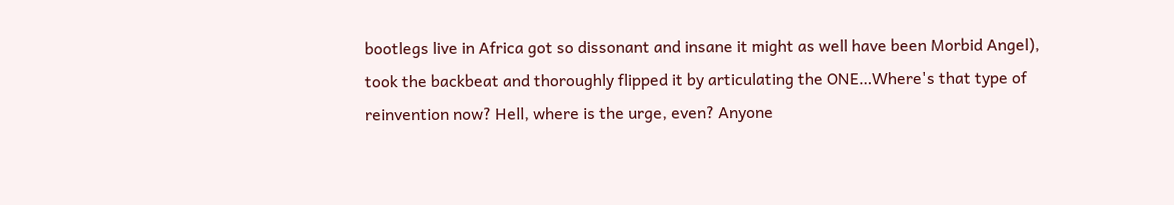bootlegs live in Africa got so dissonant and insane it might as well have been Morbid Angel), took the backbeat and thoroughly flipped it by articulating the ONE…Where's that type of reinvention now? Hell, where is the urge, even? Anyone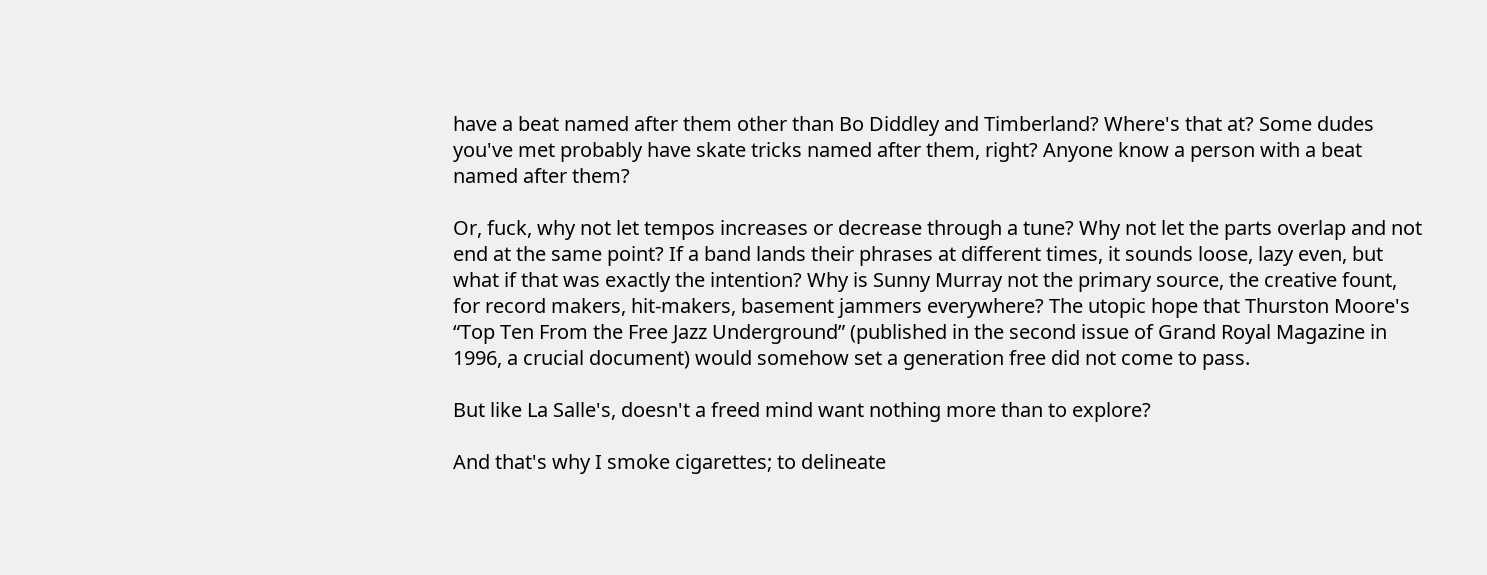have a beat named after them other than Bo Diddley and Timberland? Where's that at? Some dudes you've met probably have skate tricks named after them, right? Anyone know a person with a beat named after them?

Or, fuck, why not let tempos increases or decrease through a tune? Why not let the parts overlap and not end at the same point? If a band lands their phrases at different times, it sounds loose, lazy even, but what if that was exactly the intention? Why is Sunny Murray not the primary source, the creative fount, for record makers, hit-makers, basement jammers everywhere? The utopic hope that Thurston Moore's “Top Ten From the Free Jazz Underground” (published in the second issue of Grand Royal Magazine in 1996, a crucial document) would somehow set a generation free did not come to pass.

But like La Salle's, doesn't a freed mind want nothing more than to explore?

And that's why I smoke cigarettes; to delineate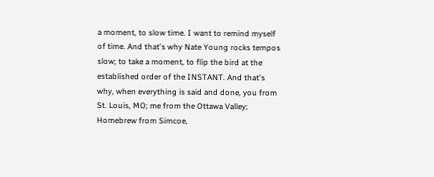a moment, to slow time. I want to remind myself of time. And that's why Nate Young rocks tempos slow; to take a moment, to flip the bird at the established order of the INSTANT. And that's why, when everything is said and done, you from St. Louis, MO; me from the Ottawa Valley; Homebrew from Simcoe,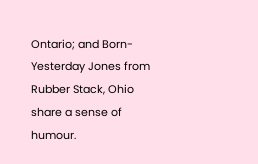Ontario; and Born-Yesterday Jones from Rubber Stack, Ohio share a sense of humour.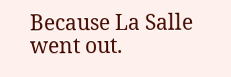Because La Salle went out.